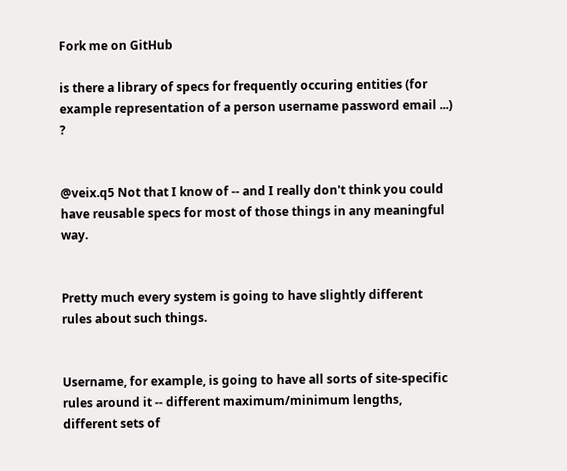Fork me on GitHub

is there a library of specs for frequently occuring entities (for example representation of a person username password email ...) ?


@veix.q5 Not that I know of -- and I really don't think you could have reusable specs for most of those things in any meaningful way.


Pretty much every system is going to have slightly different rules about such things.


Username, for example, is going to have all sorts of site-specific rules around it -- different maximum/minimum lengths, different sets of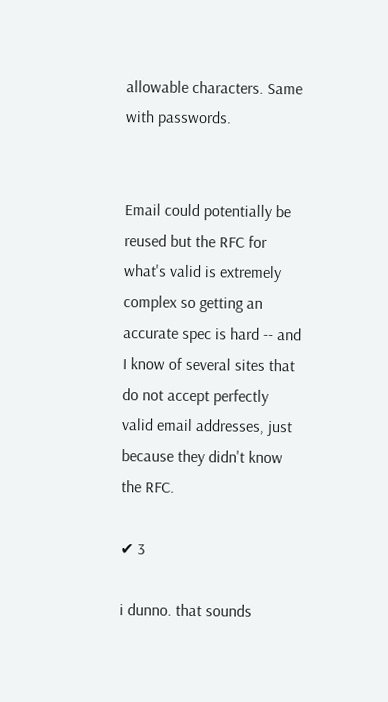allowable characters. Same with passwords.


Email could potentially be reused but the RFC for what's valid is extremely complex so getting an accurate spec is hard -- and I know of several sites that do not accept perfectly valid email addresses, just because they didn't know the RFC.

✔ 3

i dunno. that sounds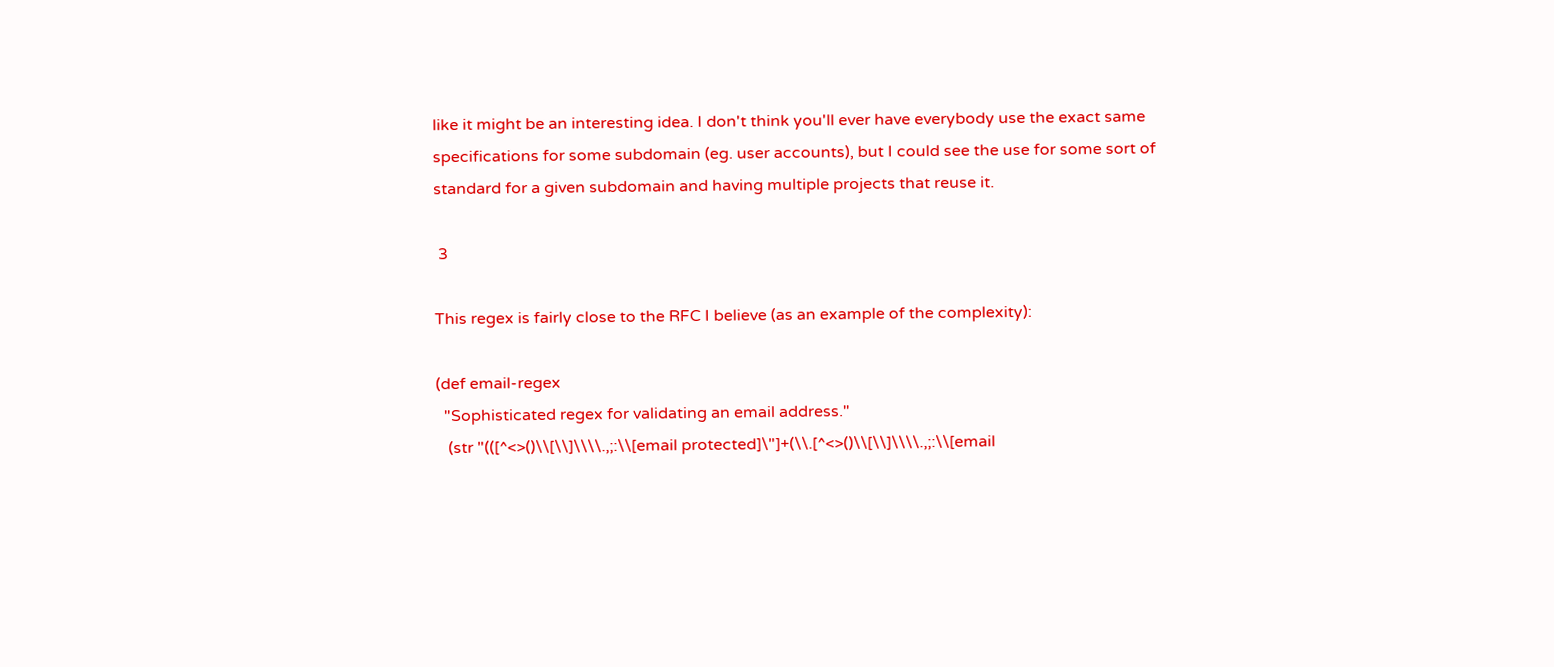like it might be an interesting idea. I don't think you'll ever have everybody use the exact same specifications for some subdomain (eg. user accounts), but I could see the use for some sort of standard for a given subdomain and having multiple projects that reuse it.

 3

This regex is fairly close to the RFC I believe (as an example of the complexity):

(def email-regex
  "Sophisticated regex for validating an email address."
   (str "(([^<>()\\[\\]\\\\.,;:\\[email protected]\"]+(\\.[^<>()\\[\\]\\\\.,;:\\[email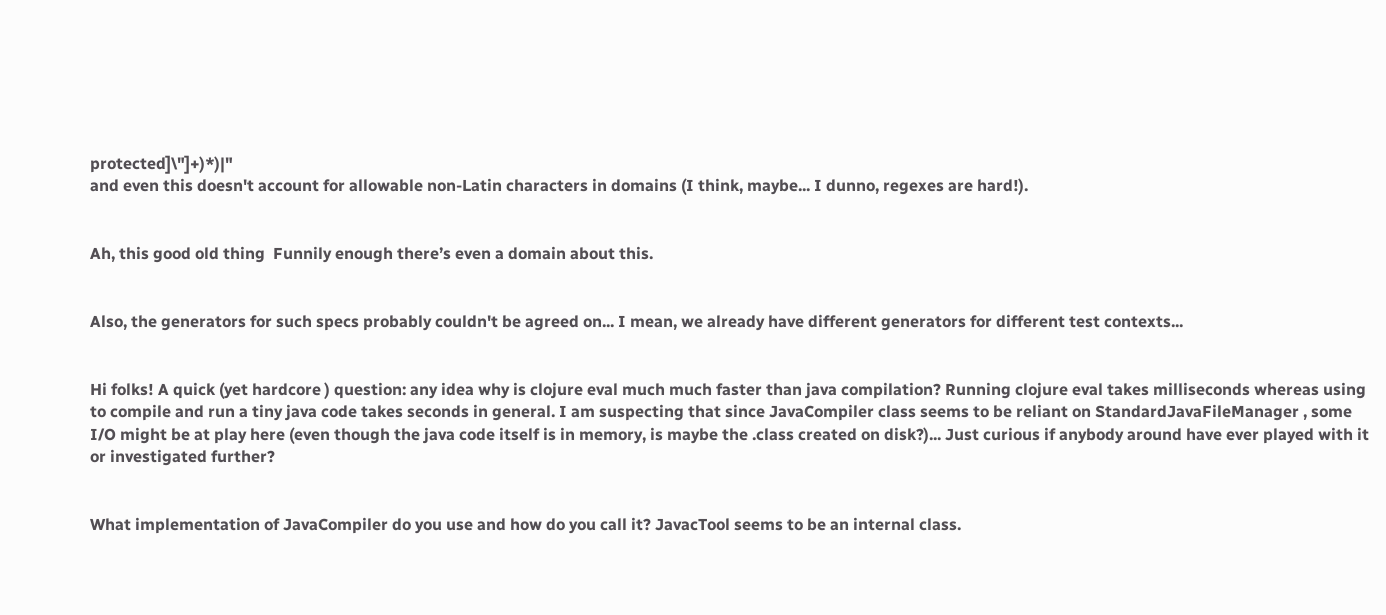protected]\"]+)*)|"
and even this doesn't account for allowable non-Latin characters in domains (I think, maybe... I dunno, regexes are hard!).


Ah, this good old thing  Funnily enough there’s even a domain about this.


Also, the generators for such specs probably couldn't be agreed on... I mean, we already have different generators for different test contexts...


Hi folks! A quick (yet hardcore ) question: any idea why is clojure eval much much faster than java compilation? Running clojure eval takes milliseconds whereas using to compile and run a tiny java code takes seconds in general. I am suspecting that since JavaCompiler class seems to be reliant on StandardJavaFileManager , some  I/O might be at play here (even though the java code itself is in memory, is maybe the .class created on disk?)... Just curious if anybody around have ever played with it or investigated further?


What implementation of JavaCompiler do you use and how do you call it? JavacTool seems to be an internal class.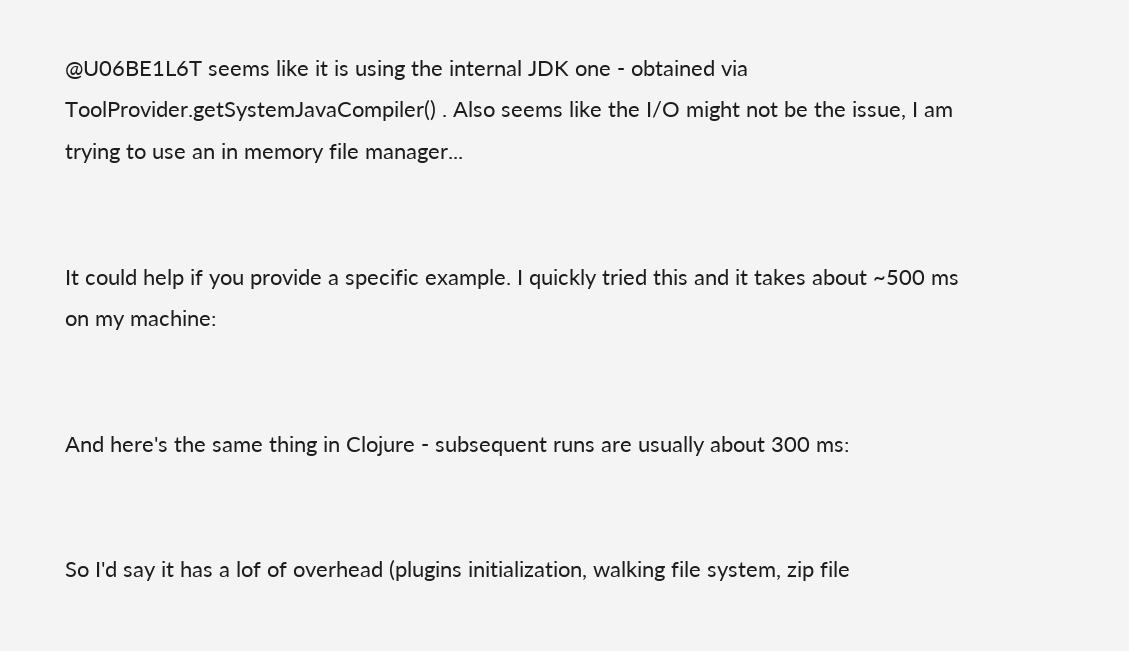@U06BE1L6T seems like it is using the internal JDK one - obtained via ToolProvider.getSystemJavaCompiler() . Also seems like the I/O might not be the issue, I am trying to use an in memory file manager...


It could help if you provide a specific example. I quickly tried this and it takes about ~500 ms on my machine:


And here's the same thing in Clojure - subsequent runs are usually about 300 ms:


So I'd say it has a lof of overhead (plugins initialization, walking file system, zip file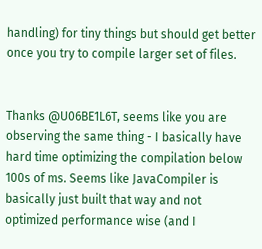handling) for tiny things but should get better once you try to compile larger set of files.


Thanks @U06BE1L6T, seems like you are observing the same thing - I basically have hard time optimizing the compilation below 100s of ms. Seems like JavaCompiler is basically just built that way and not optimized performance wise (and I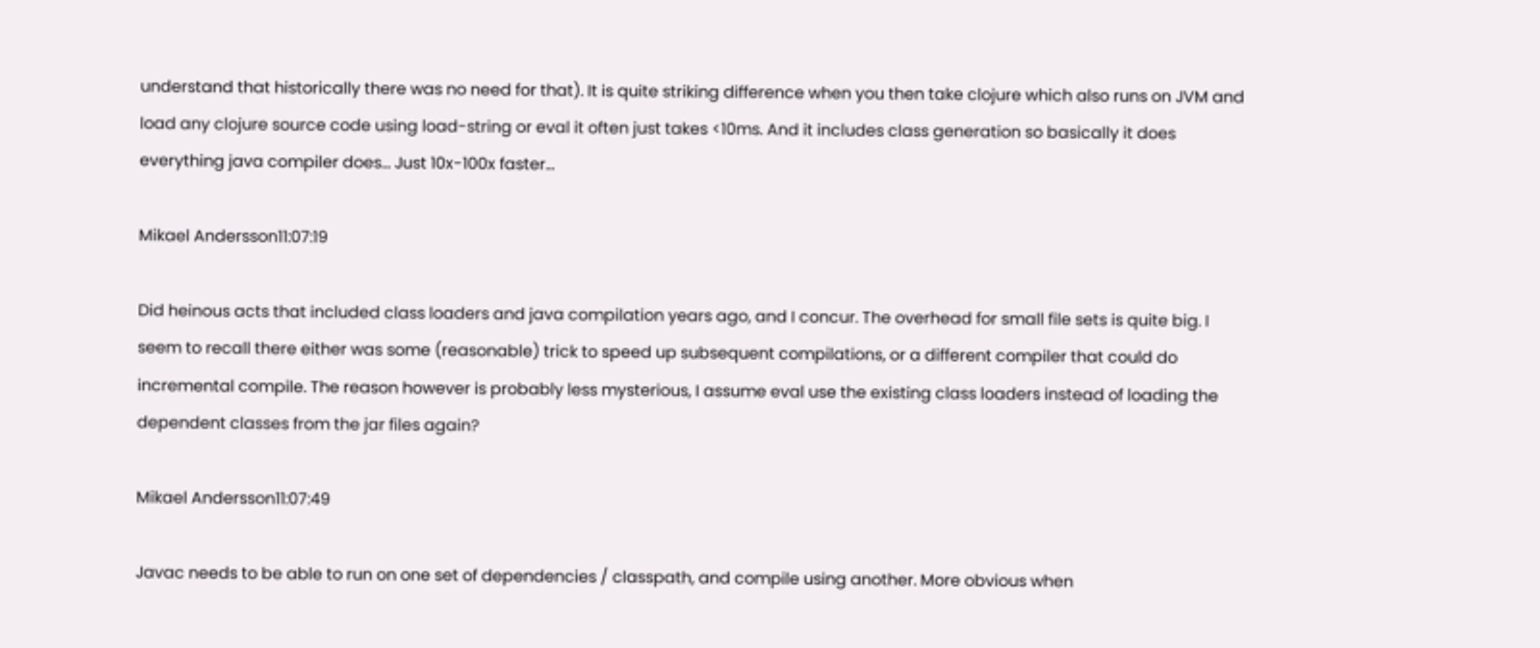understand that historically there was no need for that). It is quite striking difference when you then take clojure which also runs on JVM and load any clojure source code using load-string or eval it often just takes <10ms. And it includes class generation so basically it does everything java compiler does... Just 10x-100x faster...

Mikael Andersson11:07:19

Did heinous acts that included class loaders and java compilation years ago, and I concur. The overhead for small file sets is quite big. I seem to recall there either was some (reasonable) trick to speed up subsequent compilations, or a different compiler that could do incremental compile. The reason however is probably less mysterious, I assume eval use the existing class loaders instead of loading the dependent classes from the jar files again?

Mikael Andersson11:07:49

Javac needs to be able to run on one set of dependencies / classpath, and compile using another. More obvious when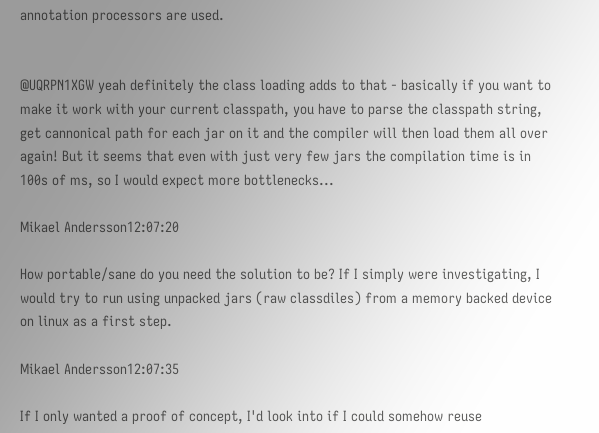annotation processors are used.


@UQRPN1XGW yeah definitely the class loading adds to that - basically if you want to make it work with your current classpath, you have to parse the classpath string, get cannonical path for each jar on it and the compiler will then load them all over again! But it seems that even with just very few jars the compilation time is in 100s of ms, so I would expect more bottlenecks...

Mikael Andersson12:07:20

How portable/sane do you need the solution to be? If I simply were investigating, I would try to run using unpacked jars (raw classdiles) from a memory backed device on linux as a first step.

Mikael Andersson12:07:35

If I only wanted a proof of concept, I'd look into if I could somehow reuse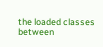the loaded classes between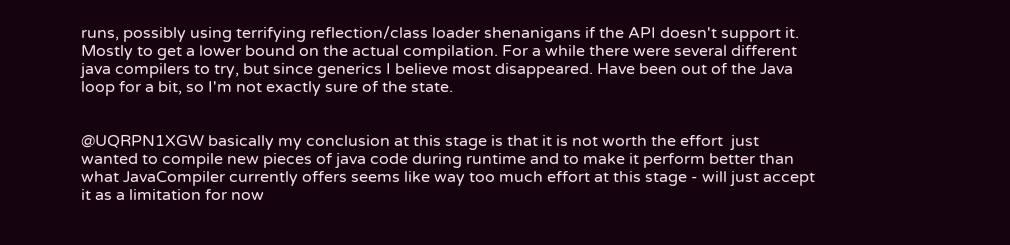runs, possibly using terrifying reflection/class loader shenanigans if the API doesn't support it. Mostly to get a lower bound on the actual compilation. For a while there were several different java compilers to try, but since generics I believe most disappeared. Have been out of the Java loop for a bit, so I'm not exactly sure of the state.


@UQRPN1XGW basically my conclusion at this stage is that it is not worth the effort  just wanted to compile new pieces of java code during runtime and to make it perform better than what JavaCompiler currently offers seems like way too much effort at this stage - will just accept it as a limitation for now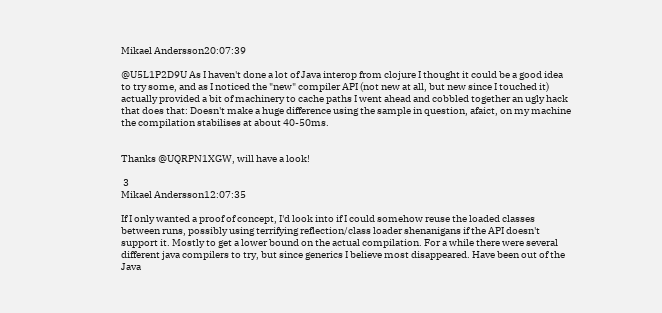Mikael Andersson20:07:39

@U5L1P2D9U As I haven't done a lot of Java interop from clojure I thought it could be a good idea to try some, and as I noticed the "new" compiler API (not new at all, but new since I touched it) actually provided a bit of machinery to cache paths I went ahead and cobbled together an ugly hack that does that: Doesn't make a huge difference using the sample in question, afaict, on my machine the compilation stabilises at about 40-50ms.


Thanks @UQRPN1XGW, will have a look!

 3
Mikael Andersson12:07:35

If I only wanted a proof of concept, I'd look into if I could somehow reuse the loaded classes between runs, possibly using terrifying reflection/class loader shenanigans if the API doesn't support it. Mostly to get a lower bound on the actual compilation. For a while there were several different java compilers to try, but since generics I believe most disappeared. Have been out of the Java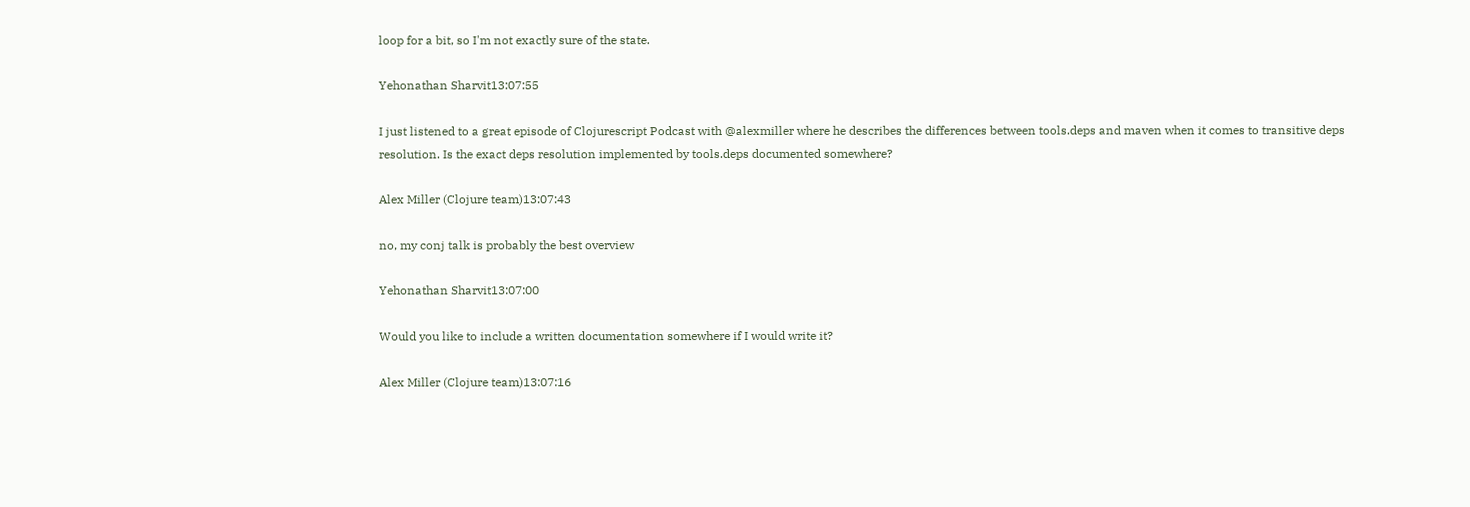loop for a bit, so I'm not exactly sure of the state.

Yehonathan Sharvit13:07:55

I just listened to a great episode of Clojurescript Podcast with @alexmiller where he describes the differences between tools.deps and maven when it comes to transitive deps resolution. Is the exact deps resolution implemented by tools.deps documented somewhere?

Alex Miller (Clojure team)13:07:43

no, my conj talk is probably the best overview

Yehonathan Sharvit13:07:00

Would you like to include a written documentation somewhere if I would write it?

Alex Miller (Clojure team)13:07:16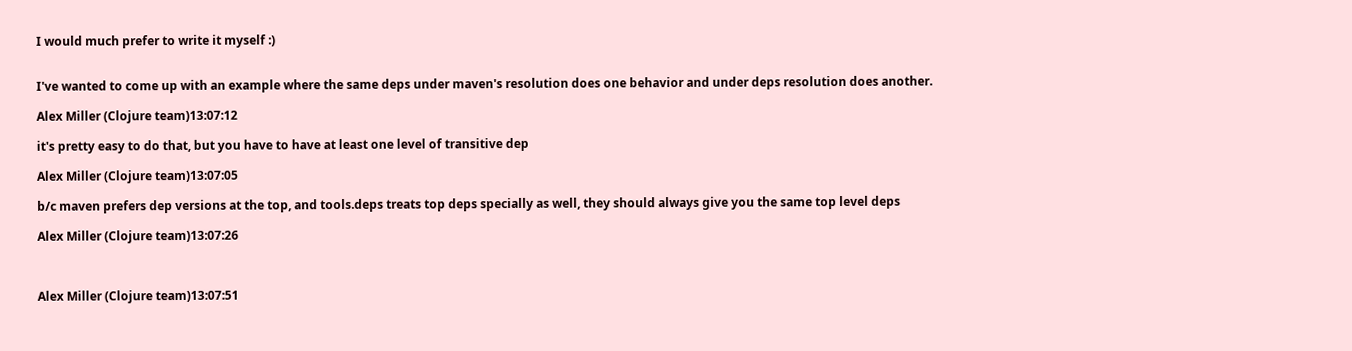I would much prefer to write it myself :)


I've wanted to come up with an example where the same deps under maven's resolution does one behavior and under deps resolution does another.

Alex Miller (Clojure team)13:07:12

it's pretty easy to do that, but you have to have at least one level of transitive dep

Alex Miller (Clojure team)13:07:05

b/c maven prefers dep versions at the top, and tools.deps treats top deps specially as well, they should always give you the same top level deps

Alex Miller (Clojure team)13:07:26



Alex Miller (Clojure team)13:07:51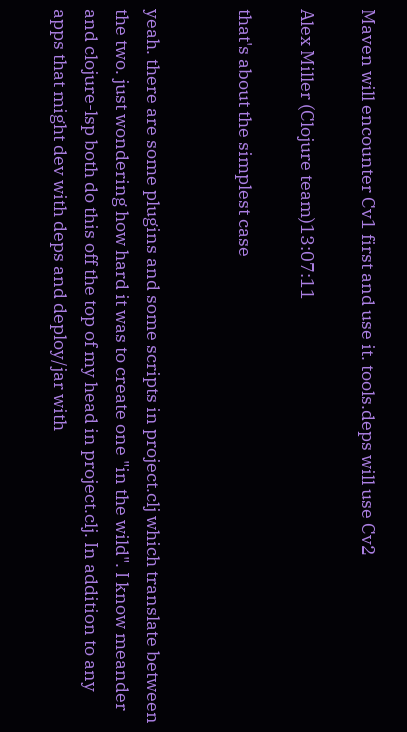Maven will encounter Cv1 first and use it. tools.deps will use Cv2

Alex Miller (Clojure team)13:07:11

that's about the simplest case


yeah. there are some plugins and some scripts in project.clj which translate between the two. just wondering how hard it was to create one "in the wild". I know meander and clojure-lsp both do this off the top of my head in project.clj. In addition to any apps that might dev with deps and deploy/jar with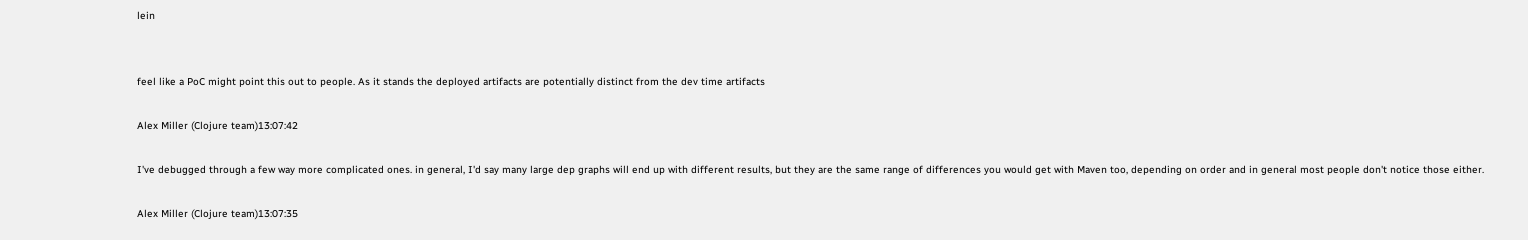lein


feel like a PoC might point this out to people. As it stands the deployed artifacts are potentially distinct from the dev time artifacts

Alex Miller (Clojure team)13:07:42

I've debugged through a few way more complicated ones. in general, I'd say many large dep graphs will end up with different results, but they are the same range of differences you would get with Maven too, depending on order and in general most people don't notice those either.

Alex Miller (Clojure team)13:07:35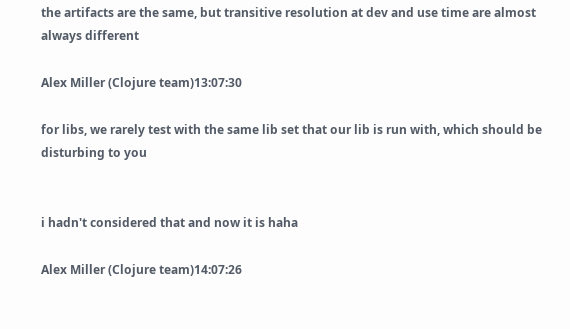the artifacts are the same, but transitive resolution at dev and use time are almost always different

Alex Miller (Clojure team)13:07:30

for libs, we rarely test with the same lib set that our lib is run with, which should be disturbing to you


i hadn't considered that and now it is haha

Alex Miller (Clojure team)14:07:26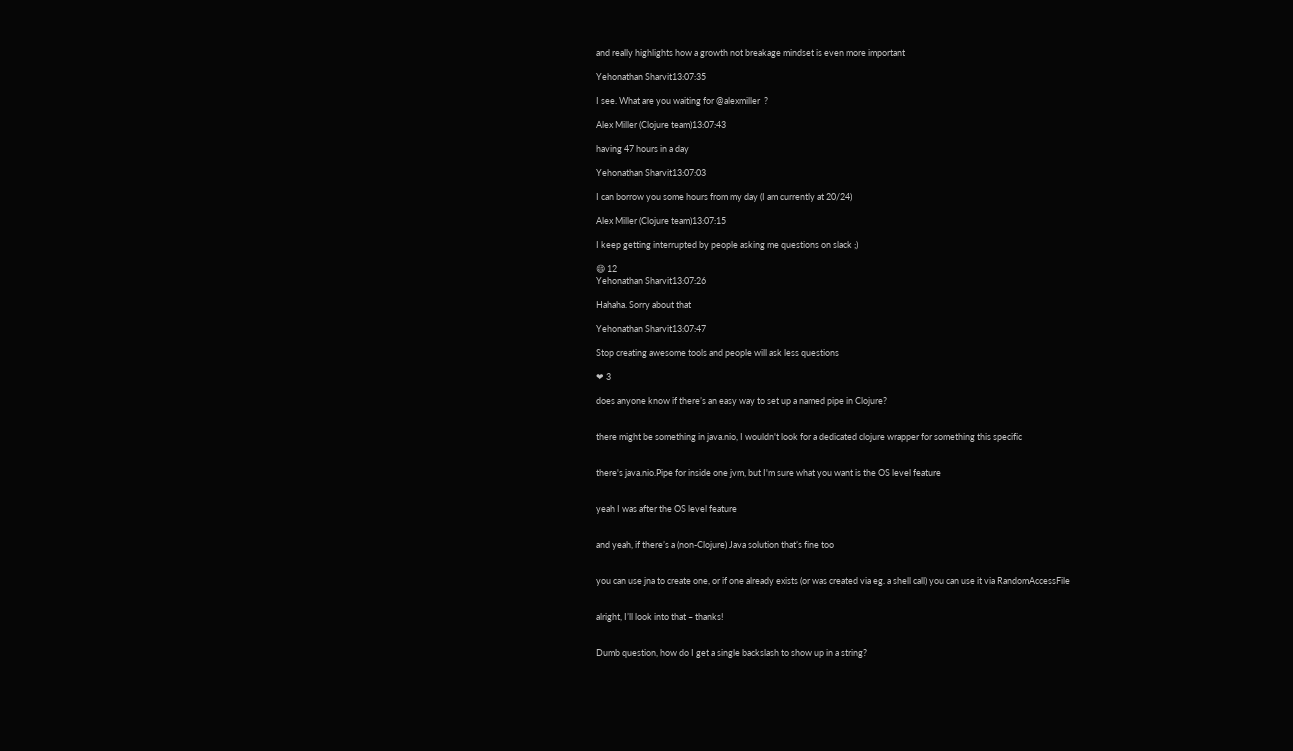and really highlights how a growth not breakage mindset is even more important

Yehonathan Sharvit13:07:35

I see. What are you waiting for @alexmiller  ?

Alex Miller (Clojure team)13:07:43

having 47 hours in a day

Yehonathan Sharvit13:07:03

I can borrow you some hours from my day (I am currently at 20/24)

Alex Miller (Clojure team)13:07:15

I keep getting interrupted by people asking me questions on slack ;)

😄 12
Yehonathan Sharvit13:07:26

Hahaha. Sorry about that

Yehonathan Sharvit13:07:47

Stop creating awesome tools and people will ask less questions

❤ 3

does anyone know if there’s an easy way to set up a named pipe in Clojure?


there might be something in java.nio, I wouldn't look for a dedicated clojure wrapper for something this specific


there's java.nio.Pipe for inside one jvm, but I'm sure what you want is the OS level feature


yeah I was after the OS level feature


and yeah, if there’s a (non-Clojure) Java solution that’s fine too


you can use jna to create one, or if one already exists (or was created via eg. a shell call) you can use it via RandomAccessFile


alright, I’ll look into that – thanks!


Dumb question, how do I get a single backslash to show up in a string?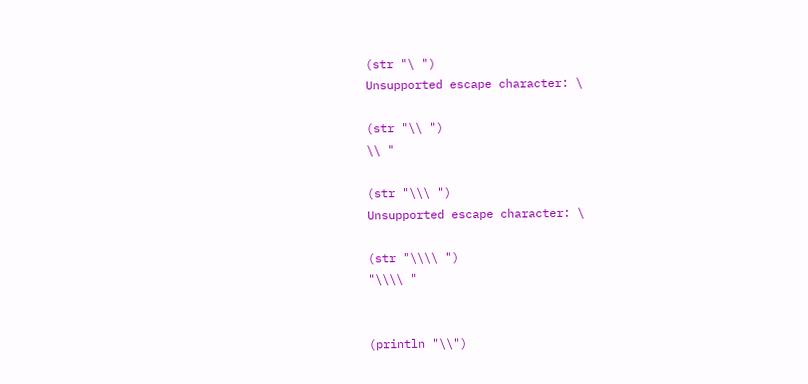(str "\ ")
Unsupported escape character: \

(str "\\ ")
\\ "

(str "\\\ ")
Unsupported escape character: \

(str "\\\\ ")
"\\\\ "


(println "\\")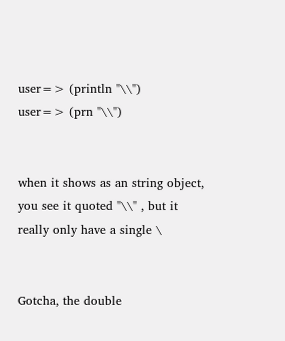user=> (println "\\")
user=> (prn "\\")


when it shows as an string object, you see it quoted "\\" , but it really only have a single \


Gotcha, the double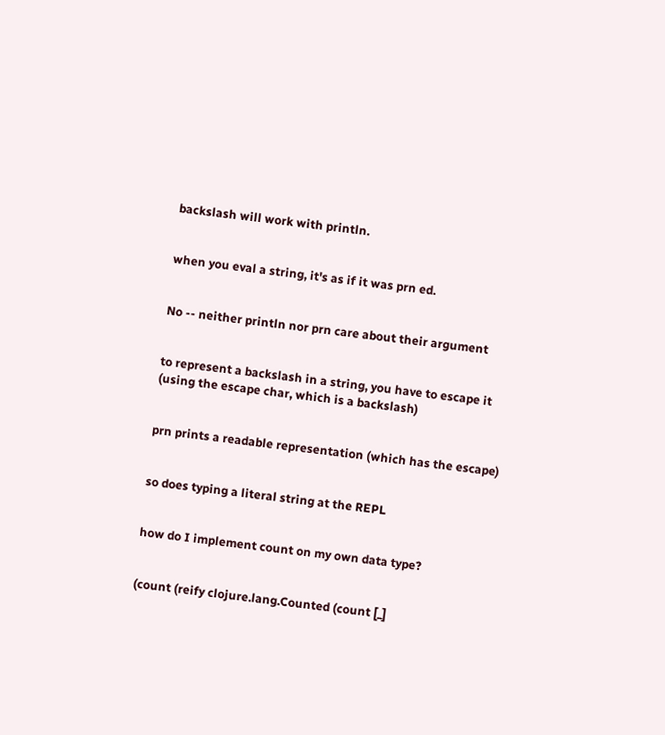backslash will work with println.


when you eval a string, it's as if it was prn ed.


No -- neither println nor prn care about their argument


to represent a backslash in a string, you have to escape it (using the escape char, which is a backslash)


prn prints a readable representation (which has the escape)


so does typing a literal string at the REPL


how do I implement count on my own data type?


(count (reify clojure.lang.Counted (count [_]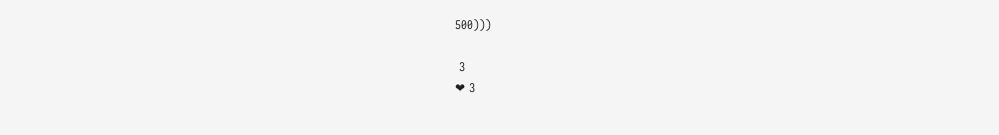500)))

 3
❤ 3